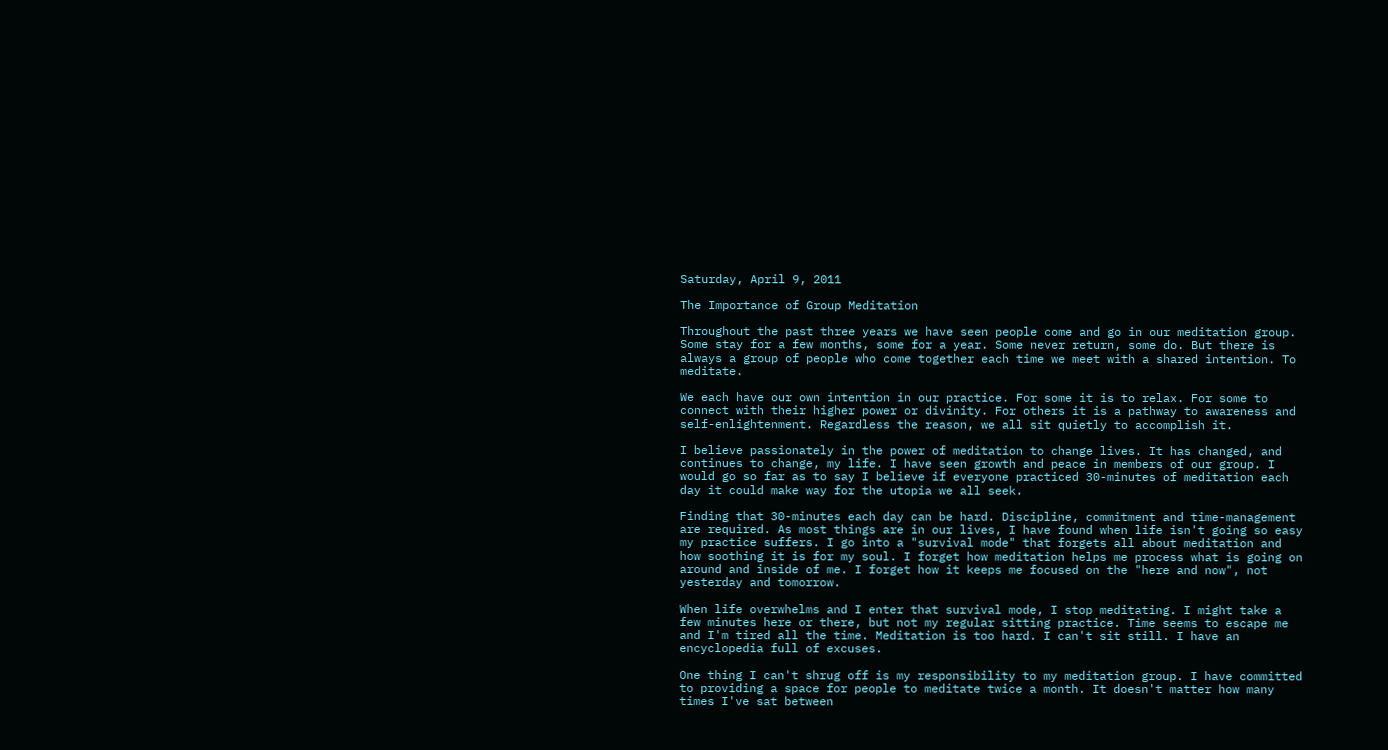Saturday, April 9, 2011

The Importance of Group Meditation

Throughout the past three years we have seen people come and go in our meditation group. Some stay for a few months, some for a year. Some never return, some do. But there is always a group of people who come together each time we meet with a shared intention. To meditate.

We each have our own intention in our practice. For some it is to relax. For some to connect with their higher power or divinity. For others it is a pathway to awareness and self-enlightenment. Regardless the reason, we all sit quietly to accomplish it.

I believe passionately in the power of meditation to change lives. It has changed, and continues to change, my life. I have seen growth and peace in members of our group. I would go so far as to say I believe if everyone practiced 30-minutes of meditation each day it could make way for the utopia we all seek.

Finding that 30-minutes each day can be hard. Discipline, commitment and time-management are required. As most things are in our lives, I have found when life isn't going so easy my practice suffers. I go into a "survival mode" that forgets all about meditation and how soothing it is for my soul. I forget how meditation helps me process what is going on around and inside of me. I forget how it keeps me focused on the "here and now", not yesterday and tomorrow.

When life overwhelms and I enter that survival mode, I stop meditating. I might take a few minutes here or there, but not my regular sitting practice. Time seems to escape me and I'm tired all the time. Meditation is too hard. I can't sit still. I have an encyclopedia full of excuses.

One thing I can't shrug off is my responsibility to my meditation group. I have committed to providing a space for people to meditate twice a month. It doesn't matter how many times I've sat between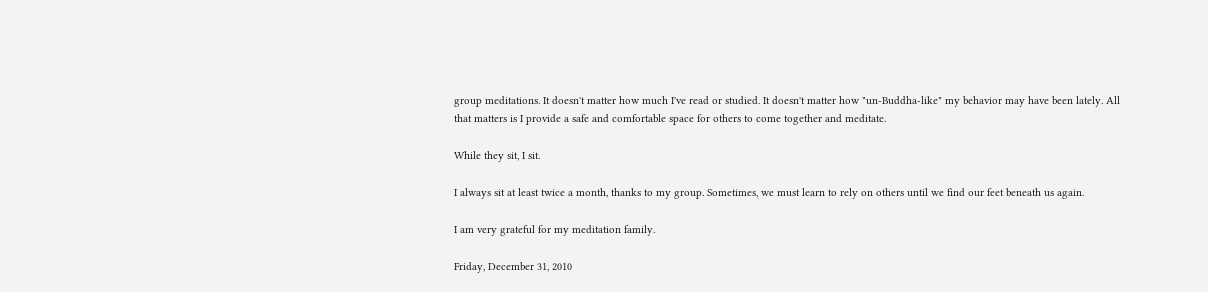group meditations. It doesn't matter how much I've read or studied. It doesn't matter how "un-Buddha-like" my behavior may have been lately. All that matters is I provide a safe and comfortable space for others to come together and meditate.

While they sit, I sit.

I always sit at least twice a month, thanks to my group. Sometimes, we must learn to rely on others until we find our feet beneath us again.

I am very grateful for my meditation family.

Friday, December 31, 2010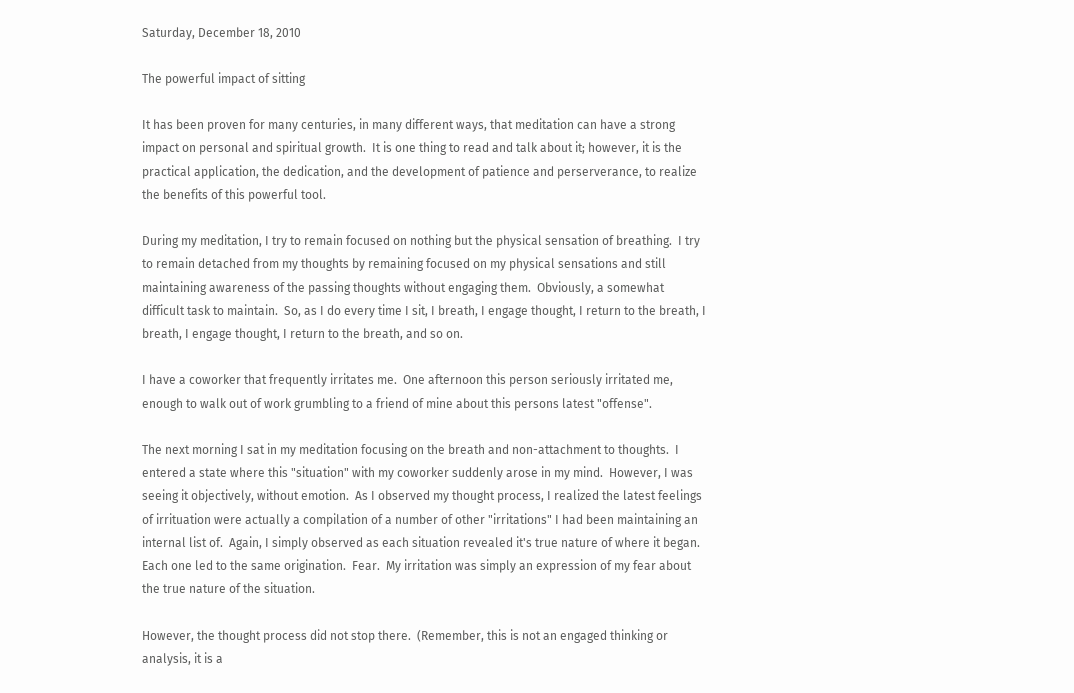Saturday, December 18, 2010

The powerful impact of sitting

It has been proven for many centuries, in many different ways, that meditation can have a strong impact on personal and spiritual growth.  It is one thing to read and talk about it; however, it is the practical application, the dedication, and the development of patience and perserverance, to realize the benefits of this powerful tool.

During my meditation, I try to remain focused on nothing but the physical sensation of breathing.  I try to remain detached from my thoughts by remaining focused on my physical sensations and still maintaining awareness of the passing thoughts without engaging them.  Obviously, a somewhat difficult task to maintain.  So, as I do every time I sit, I breath, I engage thought, I return to the breath, I breath, I engage thought, I return to the breath, and so on.

I have a coworker that frequently irritates me.  One afternoon this person seriously irritated me, enough to walk out of work grumbling to a friend of mine about this persons latest "offense".

The next morning I sat in my meditation focusing on the breath and non-attachment to thoughts.  I entered a state where this "situation" with my coworker suddenly arose in my mind.  However, I was seeing it objectively, without emotion.  As I observed my thought process, I realized the latest feelings of irrituation were actually a compilation of a number of other "irritations" I had been maintaining an internal list of.  Again, I simply observed as each situation revealed it's true nature of where it began.  Each one led to the same origination.  Fear.  My irritation was simply an expression of my fear about the true nature of the situation.

However, the thought process did not stop there.  (Remember, this is not an engaged thinking or analysis, it is a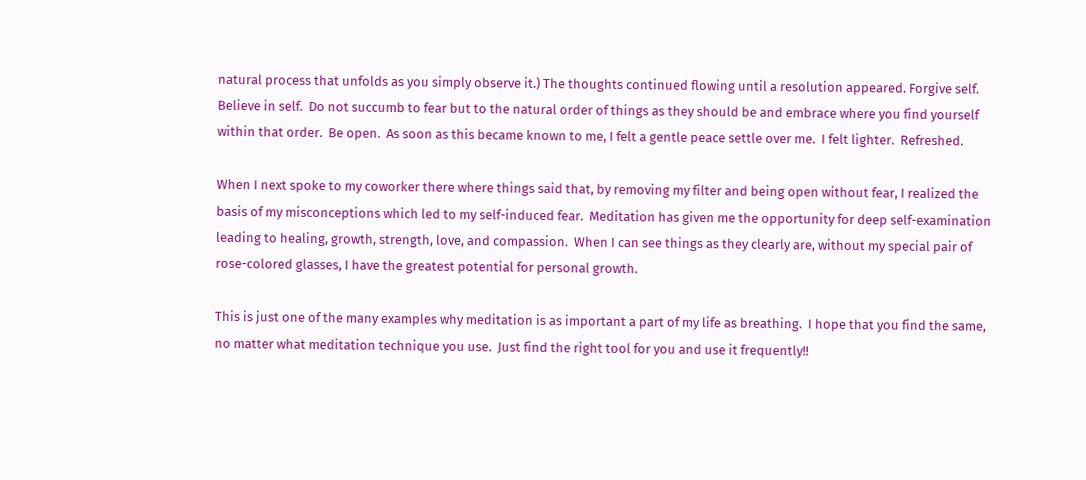natural process that unfolds as you simply observe it.) The thoughts continued flowing until a resolution appeared. Forgive self.  Believe in self.  Do not succumb to fear but to the natural order of things as they should be and embrace where you find yourself within that order.  Be open.  As soon as this became known to me, I felt a gentle peace settle over me.  I felt lighter.  Refreshed.

When I next spoke to my coworker there where things said that, by removing my filter and being open without fear, I realized the basis of my misconceptions which led to my self-induced fear.  Meditation has given me the opportunity for deep self-examination leading to healing, growth, strength, love, and compassion.  When I can see things as they clearly are, without my special pair of rose-colored glasses, I have the greatest potential for personal growth.

This is just one of the many examples why meditation is as important a part of my life as breathing.  I hope that you find the same, no matter what meditation technique you use.  Just find the right tool for you and use it frequently!!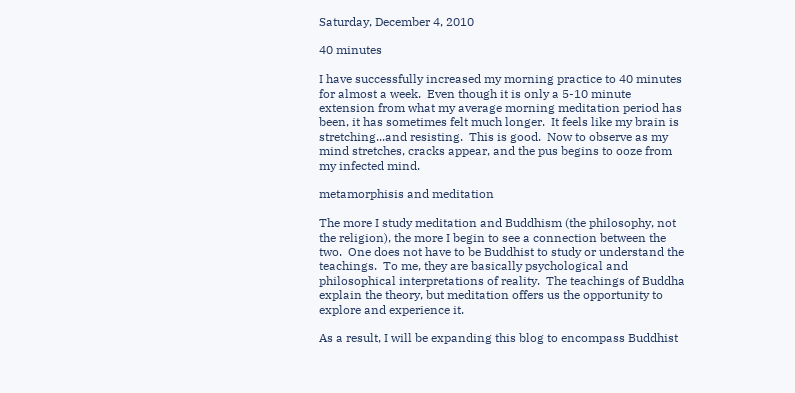Saturday, December 4, 2010

40 minutes

I have successfully increased my morning practice to 40 minutes for almost a week.  Even though it is only a 5-10 minute extension from what my average morning meditation period has been, it has sometimes felt much longer.  It feels like my brain is stretching...and resisting.  This is good.  Now to observe as my mind stretches, cracks appear, and the pus begins to ooze from my infected mind.

metamorphisis and meditation

The more I study meditation and Buddhism (the philosophy, not the religion), the more I begin to see a connection between the two.  One does not have to be Buddhist to study or understand the teachings.  To me, they are basically psychological and philosophical interpretations of reality.  The teachings of Buddha explain the theory, but meditation offers us the opportunity to explore and experience it.

As a result, I will be expanding this blog to encompass Buddhist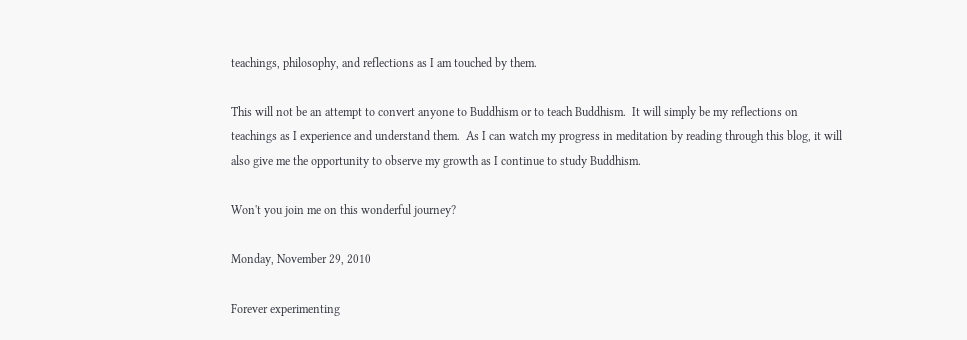teachings, philosophy, and reflections as I am touched by them.

This will not be an attempt to convert anyone to Buddhism or to teach Buddhism.  It will simply be my reflections on teachings as I experience and understand them.  As I can watch my progress in meditation by reading through this blog, it will also give me the opportunity to observe my growth as I continue to study Buddhism.

Won't you join me on this wonderful journey?

Monday, November 29, 2010

Forever experimenting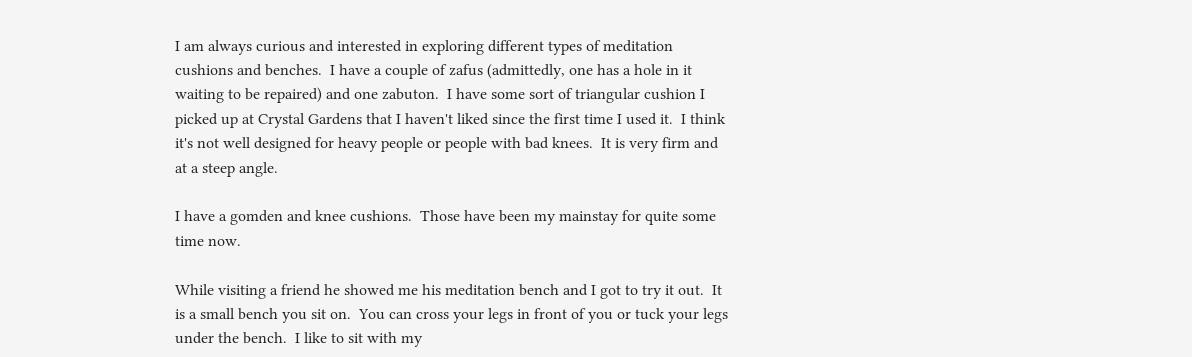I am always curious and interested in exploring different types of meditation cushions and benches.  I have a couple of zafus (admittedly, one has a hole in it waiting to be repaired) and one zabuton.  I have some sort of triangular cushion I picked up at Crystal Gardens that I haven't liked since the first time I used it.  I think it's not well designed for heavy people or people with bad knees.  It is very firm and at a steep angle.

I have a gomden and knee cushions.  Those have been my mainstay for quite some time now.

While visiting a friend he showed me his meditation bench and I got to try it out.  It is a small bench you sit on.  You can cross your legs in front of you or tuck your legs under the bench.  I like to sit with my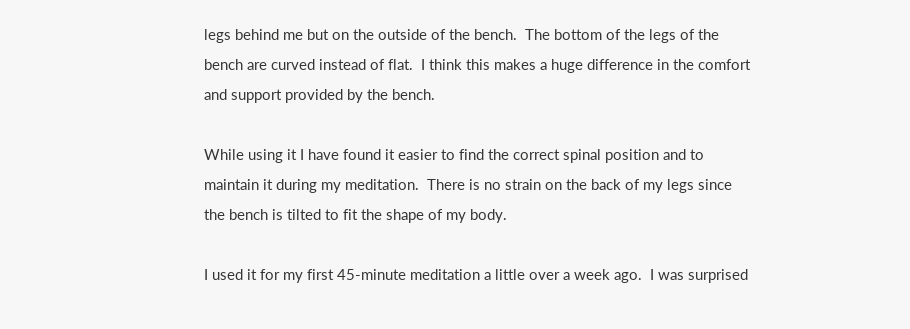legs behind me but on the outside of the bench.  The bottom of the legs of the bench are curved instead of flat.  I think this makes a huge difference in the comfort and support provided by the bench.

While using it I have found it easier to find the correct spinal position and to maintain it during my meditation.  There is no strain on the back of my legs since the bench is tilted to fit the shape of my body.

I used it for my first 45-minute meditation a little over a week ago.  I was surprised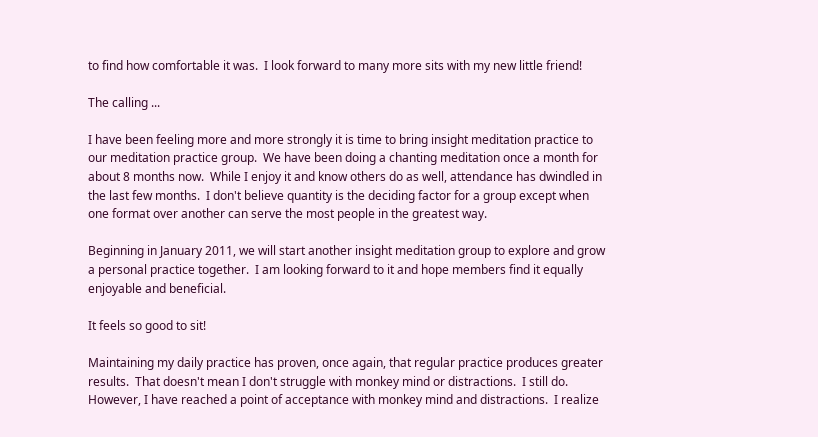to find how comfortable it was.  I look forward to many more sits with my new little friend!

The calling ...

I have been feeling more and more strongly it is time to bring insight meditation practice to our meditation practice group.  We have been doing a chanting meditation once a month for about 8 months now.  While I enjoy it and know others do as well, attendance has dwindled in the last few months.  I don't believe quantity is the deciding factor for a group except when one format over another can serve the most people in the greatest way.

Beginning in January 2011, we will start another insight meditation group to explore and grow a personal practice together.  I am looking forward to it and hope members find it equally enjoyable and beneficial.

It feels so good to sit!

Maintaining my daily practice has proven, once again, that regular practice produces greater results.  That doesn't mean I don't struggle with monkey mind or distractions.  I still do.  However, I have reached a point of acceptance with monkey mind and distractions.  I realize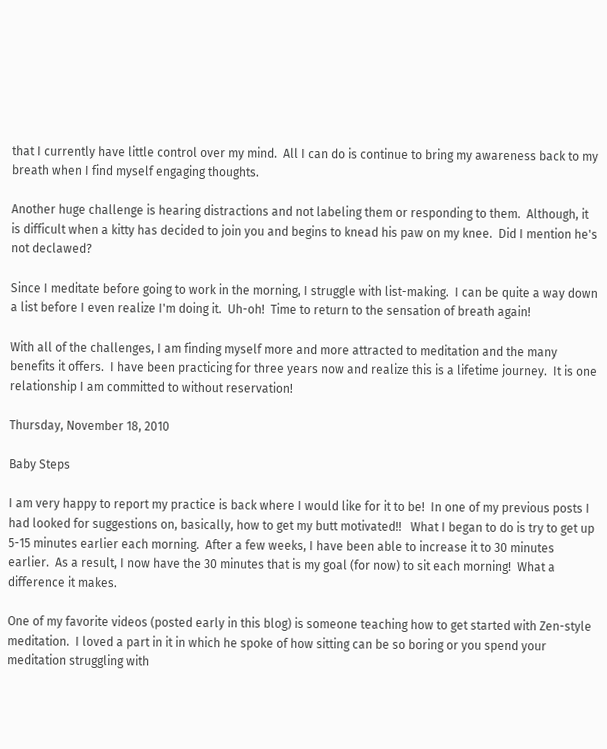that I currently have little control over my mind.  All I can do is continue to bring my awareness back to my breath when I find myself engaging thoughts.

Another huge challenge is hearing distractions and not labeling them or responding to them.  Although, it is difficult when a kitty has decided to join you and begins to knead his paw on my knee.  Did I mention he's not declawed?

Since I meditate before going to work in the morning, I struggle with list-making.  I can be quite a way down a list before I even realize I'm doing it.  Uh-oh!  Time to return to the sensation of breath again!

With all of the challenges, I am finding myself more and more attracted to meditation and the many benefits it offers.  I have been practicing for three years now and realize this is a lifetime journey.  It is one relationship I am committed to without reservation!

Thursday, November 18, 2010

Baby Steps

I am very happy to report my practice is back where I would like for it to be!  In one of my previous posts I had looked for suggestions on, basically, how to get my butt motivated!!   What I began to do is try to get up 5-15 minutes earlier each morning.  After a few weeks, I have been able to increase it to 30 minutes earlier.  As a result, I now have the 30 minutes that is my goal (for now) to sit each morning!  What a difference it makes.

One of my favorite videos (posted early in this blog) is someone teaching how to get started with Zen-style meditation.  I loved a part in it in which he spoke of how sitting can be so boring or you spend your meditation struggling with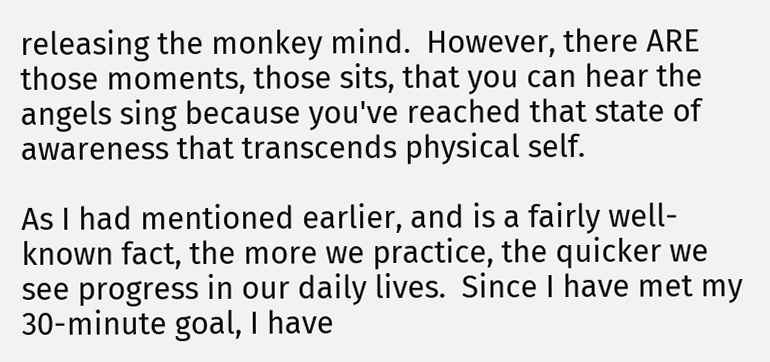releasing the monkey mind.  However, there ARE those moments, those sits, that you can hear the angels sing because you've reached that state of awareness that transcends physical self.

As I had mentioned earlier, and is a fairly well-known fact, the more we practice, the quicker we see progress in our daily lives.  Since I have met my 30-minute goal, I have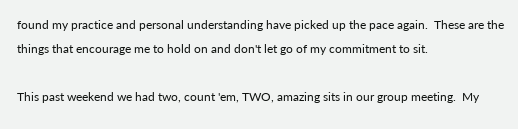found my practice and personal understanding have picked up the pace again.  These are the things that encourage me to hold on and don't let go of my commitment to sit.

This past weekend we had two, count 'em, TWO, amazing sits in our group meeting.  My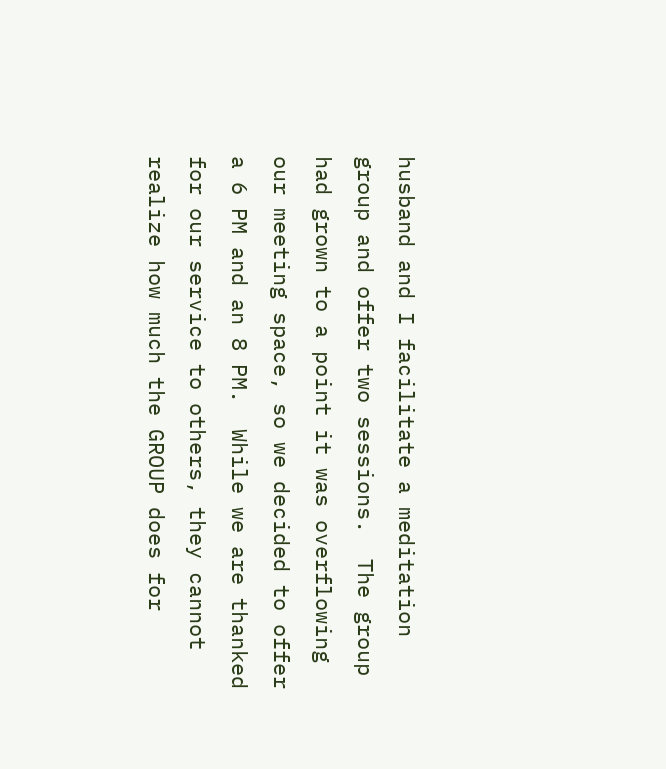husband and I facilitate a meditation group and offer two sessions.  The group had grown to a point it was overflowing our meeting space, so we decided to offer a 6 PM and an 8 PM.  While we are thanked for our service to others, they cannot realize how much the GROUP does for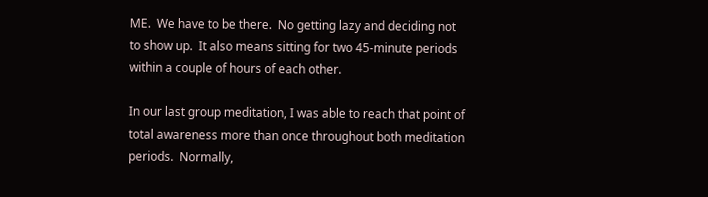ME.  We have to be there.  No getting lazy and deciding not to show up.  It also means sitting for two 45-minute periods within a couple of hours of each other.

In our last group meditation, I was able to reach that point of total awareness more than once throughout both meditation periods.  Normally,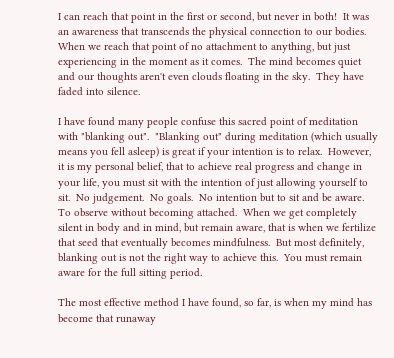I can reach that point in the first or second, but never in both!  It was an awareness that transcends the physical connection to our bodies.  When we reach that point of no attachment to anything, but just experiencing in the moment as it comes.  The mind becomes quiet and our thoughts aren't even clouds floating in the sky.  They have faded into silence.

I have found many people confuse this sacred point of meditation with "blanking out".  "Blanking out" during meditation (which usually means you fell asleep) is great if your intention is to relax.  However, it is my personal belief, that to achieve real progress and change in your life, you must sit with the intention of just allowing yourself to sit.  No judgement.  No goals.  No intention but to sit and be aware.  To observe without becoming attached.  When we get completely silent in body and in mind, but remain aware, that is when we fertilize that seed that eventually becomes mindfulness.  But most definitely, blanking out is not the right way to achieve this.  You must remain aware for the full sitting period.

The most effective method I have found, so far, is when my mind has become that runaway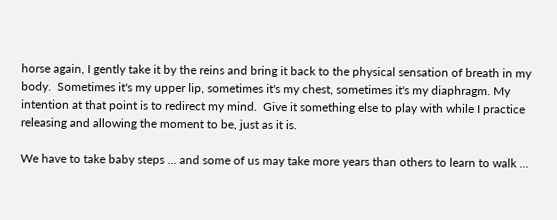horse again, I gently take it by the reins and bring it back to the physical sensation of breath in my body.  Sometimes it's my upper lip, sometimes it's my chest, sometimes it's my diaphragm. My intention at that point is to redirect my mind.  Give it something else to play with while I practice releasing and allowing the moment to be, just as it is.

We have to take baby steps ... and some of us may take more years than others to learn to walk ...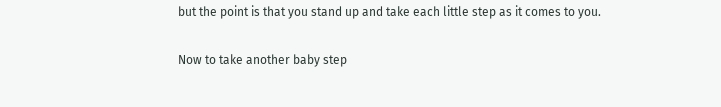but the point is that you stand up and take each little step as it comes to you.

Now to take another baby step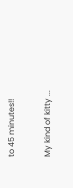to 45 minutes!!

My kind of kitty ...